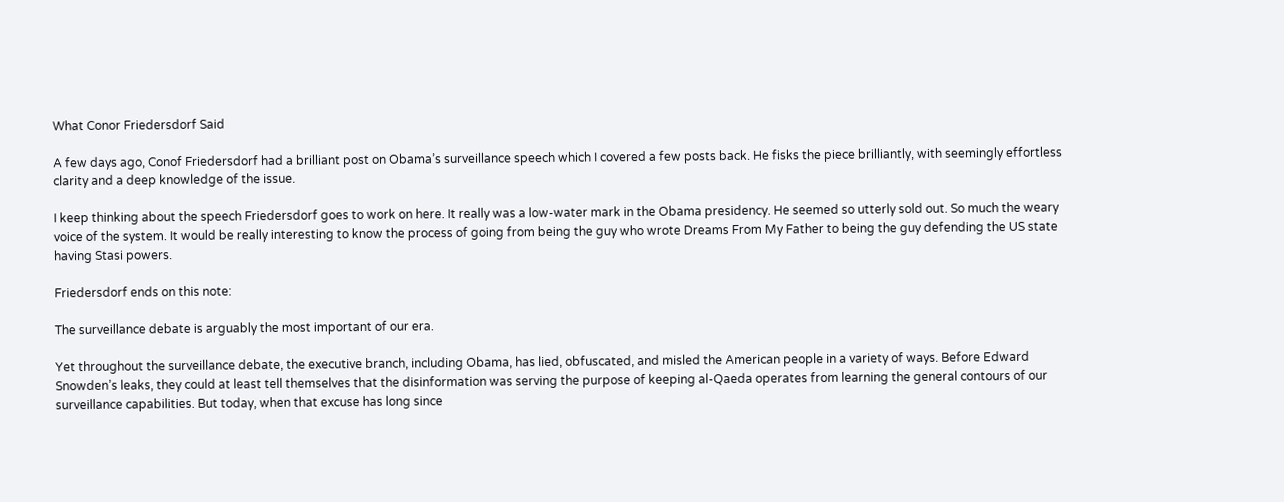What Conor Friedersdorf Said

A few days ago, Conof Friedersdorf had a brilliant post on Obama’s surveillance speech which I covered a few posts back. He fisks the piece brilliantly, with seemingly effortless clarity and a deep knowledge of the issue.

I keep thinking about the speech Friedersdorf goes to work on here. It really was a low-water mark in the Obama presidency. He seemed so utterly sold out. So much the weary voice of the system. It would be really interesting to know the process of going from being the guy who wrote Dreams From My Father to being the guy defending the US state having Stasi powers.

Friedersdorf ends on this note:

The surveillance debate is arguably the most important of our era.

Yet throughout the surveillance debate, the executive branch, including Obama, has lied, obfuscated, and misled the American people in a variety of ways. Before Edward Snowden’s leaks, they could at least tell themselves that the disinformation was serving the purpose of keeping al-Qaeda operates from learning the general contours of our surveillance capabilities. But today, when that excuse has long since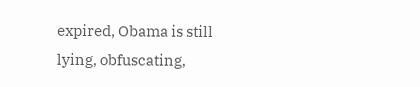expired, Obama is still lying, obfuscating,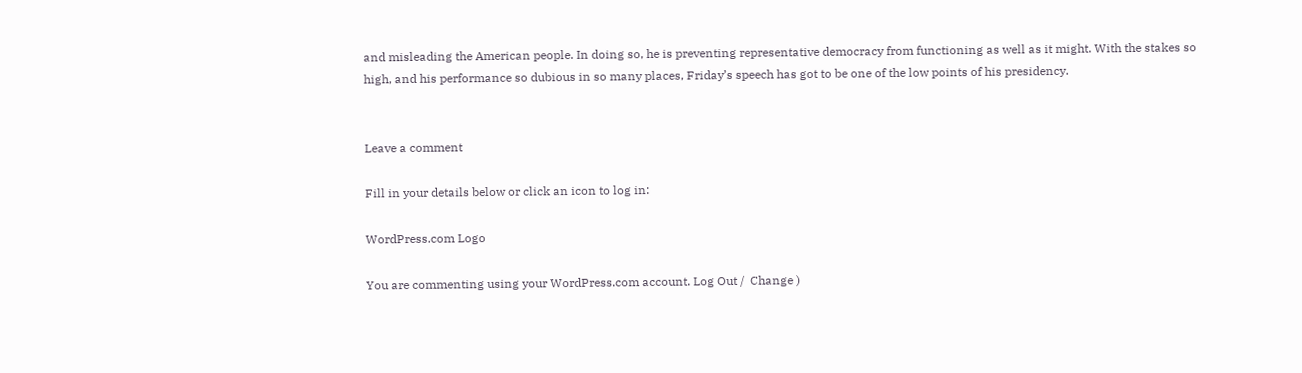and misleading the American people. In doing so, he is preventing representative democracy from functioning as well as it might. With the stakes so high, and his performance so dubious in so many places, Friday’s speech has got to be one of the low points of his presidency.


Leave a comment

Fill in your details below or click an icon to log in:

WordPress.com Logo

You are commenting using your WordPress.com account. Log Out /  Change )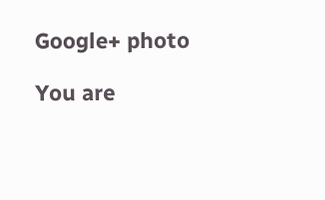Google+ photo

You are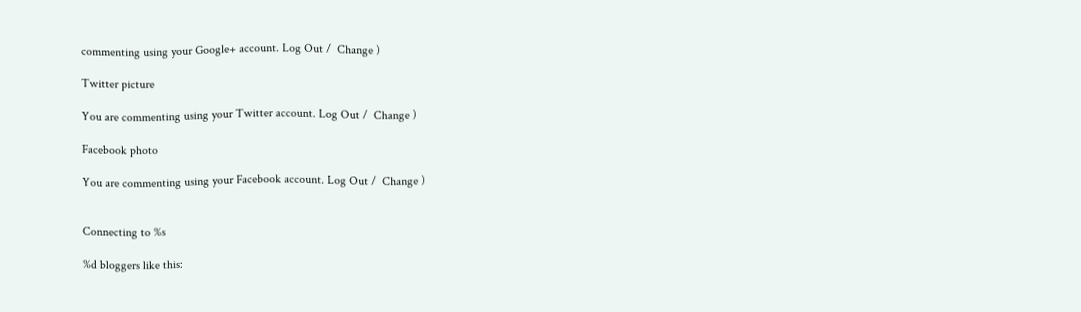commenting using your Google+ account. Log Out /  Change )

Twitter picture

You are commenting using your Twitter account. Log Out /  Change )

Facebook photo

You are commenting using your Facebook account. Log Out /  Change )


Connecting to %s

%d bloggers like this: